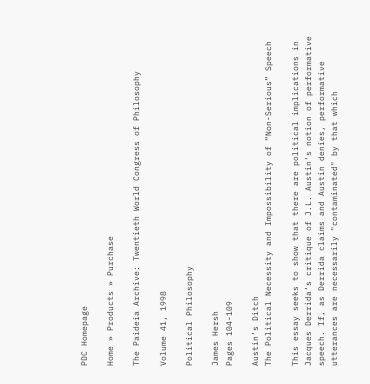PDC Homepage

Home » Products » Purchase

The Paideia Archive: Twentieth World Congress of Philosophy

Volume 41, 1998

Political Philosophy

James Hersh
Pages 104-109

Austin’s Ditch
The Political Necessity and Impossibility of “Non-Serious” Speech

This essay seeks to show that there are political implications in Jacques Derrida’s critique of J.L. Austin’s notion of performative speech. If, as Derrida claims and Austin denies, performative utterances are necessarily "contaminated" by that which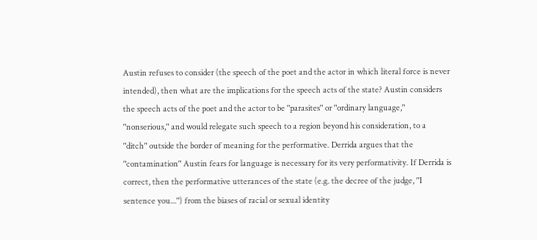Austin refuses to consider (the speech of the poet and the actor in which literal force is never intended), then what are the implications for the speech acts of the state? Austin considers the speech acts of the poet and the actor to be "parasites" or "ordinary language," "nonserious," and would relegate such speech to a region beyond his consideration, to a "ditch" outside the border of meaning for the performative. Derrida argues that the "contamination" Austin fears for language is necessary for its very performativity. If Derrida is correct, then the performative utterances of the state (e.g. the decree of the judge, "I sentence you...") from the biases of racial or sexual identity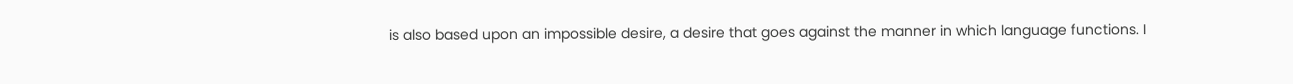is also based upon an impossible desire, a desire that goes against the manner in which language functions. I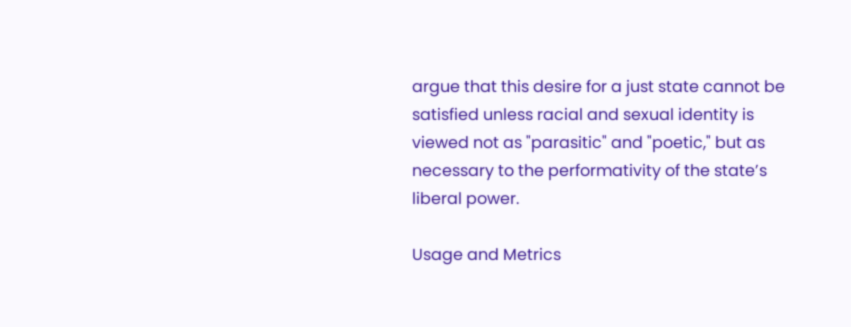argue that this desire for a just state cannot be satisfied unless racial and sexual identity is viewed not as "parasitic" and "poetic," but as necessary to the performativity of the state’s liberal power.

Usage and Metrics